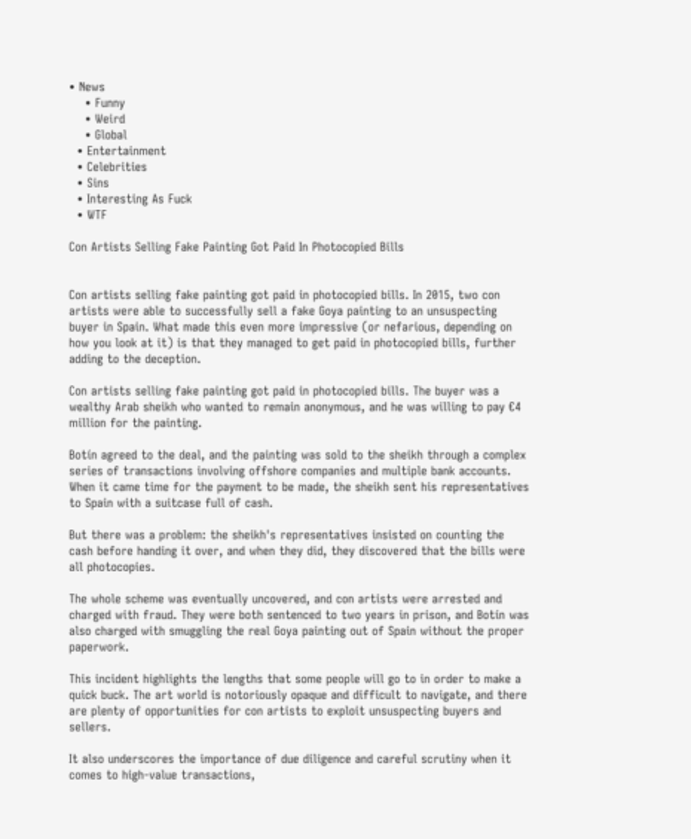• News
    • Funny
    • Weird
    • Global
  • Entertainment
  • Celebrities
  • Sins
  • Interesting As Fuck
  • WTF

Con Artists Selling Fake Painting Got Paid In Photocopied Bills


Con artists selling fake painting got paid in photocopied bills. In 2015, two con artists were able to successfully sell a fake Goya painting to an unsuspecting buyer in Spain. What made this even more impressive (or nefarious, depending on how you look at it) is that they managed to get paid in photocopied bills, further adding to the deception.

Con artists selling fake painting got paid in photocopied bills. The buyer was a wealthy Arab sheikh who wanted to remain anonymous, and he was willing to pay €4 million for the painting.

Botín agreed to the deal, and the painting was sold to the sheikh through a complex series of transactions involving offshore companies and multiple bank accounts. When it came time for the payment to be made, the sheikh sent his representatives to Spain with a suitcase full of cash.

But there was a problem: the sheikh's representatives insisted on counting the cash before handing it over, and when they did, they discovered that the bills were all photocopies.

The whole scheme was eventually uncovered, and con artists were arrested and charged with fraud. They were both sentenced to two years in prison, and Botín was also charged with smuggling the real Goya painting out of Spain without the proper paperwork.

This incident highlights the lengths that some people will go to in order to make a quick buck. The art world is notoriously opaque and difficult to navigate, and there are plenty of opportunities for con artists to exploit unsuspecting buyers and sellers.

It also underscores the importance of due diligence and careful scrutiny when it comes to high-value transactions,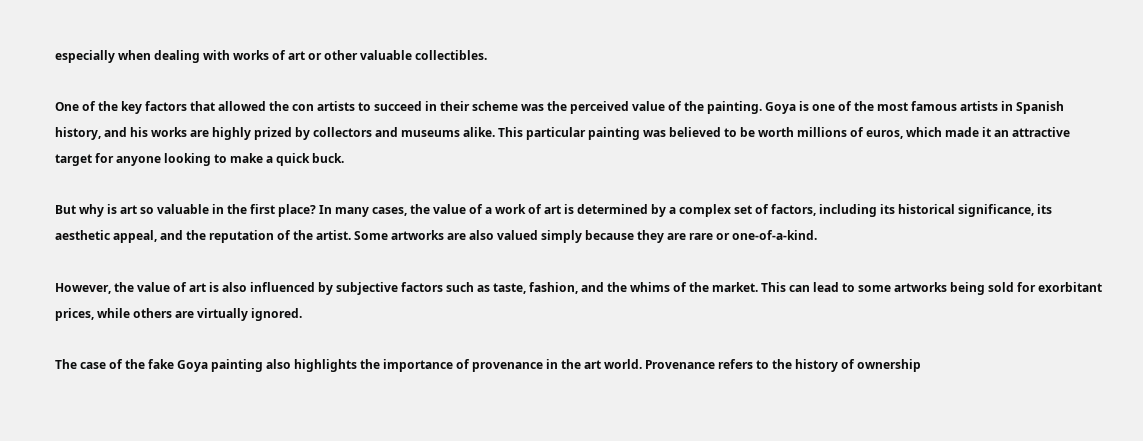especially when dealing with works of art or other valuable collectibles.

One of the key factors that allowed the con artists to succeed in their scheme was the perceived value of the painting. Goya is one of the most famous artists in Spanish history, and his works are highly prized by collectors and museums alike. This particular painting was believed to be worth millions of euros, which made it an attractive target for anyone looking to make a quick buck.

But why is art so valuable in the first place? In many cases, the value of a work of art is determined by a complex set of factors, including its historical significance, its aesthetic appeal, and the reputation of the artist. Some artworks are also valued simply because they are rare or one-of-a-kind.

However, the value of art is also influenced by subjective factors such as taste, fashion, and the whims of the market. This can lead to some artworks being sold for exorbitant prices, while others are virtually ignored.

The case of the fake Goya painting also highlights the importance of provenance in the art world. Provenance refers to the history of ownership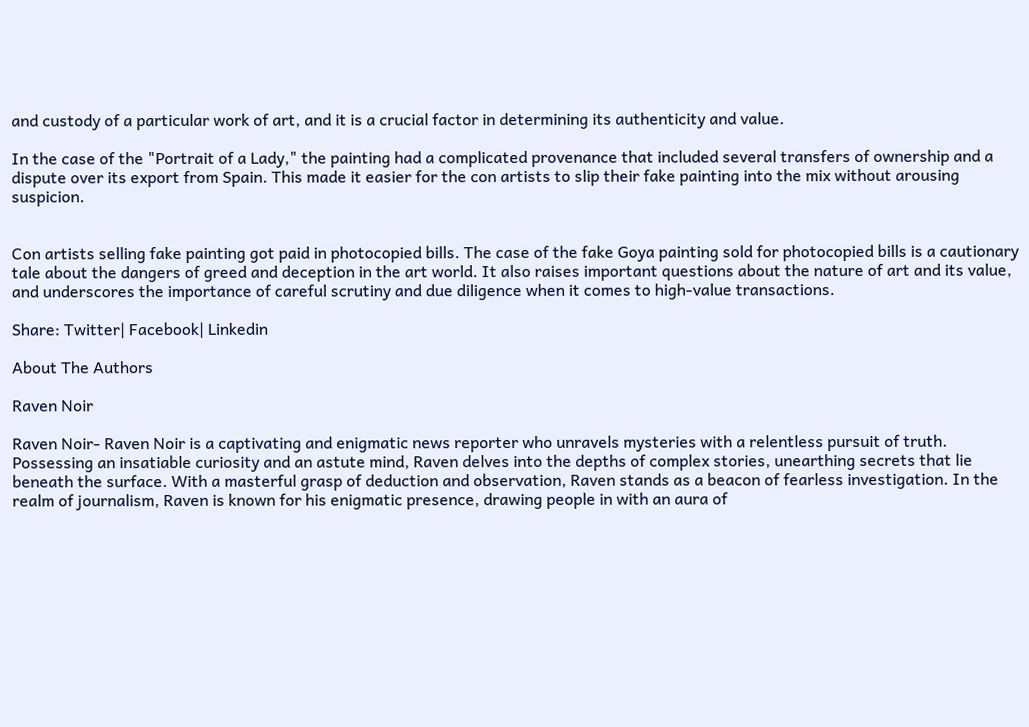and custody of a particular work of art, and it is a crucial factor in determining its authenticity and value.

In the case of the "Portrait of a Lady," the painting had a complicated provenance that included several transfers of ownership and a dispute over its export from Spain. This made it easier for the con artists to slip their fake painting into the mix without arousing suspicion.


Con artists selling fake painting got paid in photocopied bills. The case of the fake Goya painting sold for photocopied bills is a cautionary tale about the dangers of greed and deception in the art world. It also raises important questions about the nature of art and its value, and underscores the importance of careful scrutiny and due diligence when it comes to high-value transactions.

Share: Twitter| Facebook| Linkedin

About The Authors

Raven Noir

Raven Noir- Raven Noir is a captivating and enigmatic news reporter who unravels mysteries with a relentless pursuit of truth. Possessing an insatiable curiosity and an astute mind, Raven delves into the depths of complex stories, unearthing secrets that lie beneath the surface. With a masterful grasp of deduction and observation, Raven stands as a beacon of fearless investigation. In the realm of journalism, Raven is known for his enigmatic presence, drawing people in with an aura of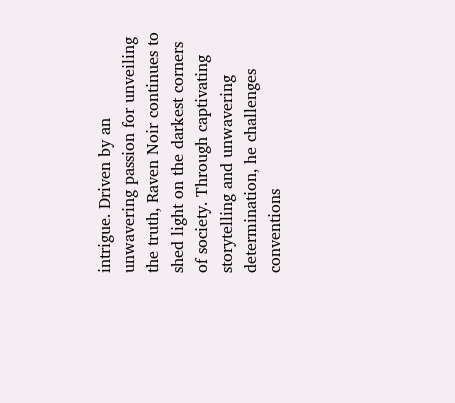intrigue. Driven by an unwavering passion for unveiling the truth, Raven Noir continues to shed light on the darkest corners of society. Through captivating storytelling and unwavering determination, he challenges conventions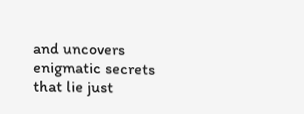and uncovers enigmatic secrets that lie just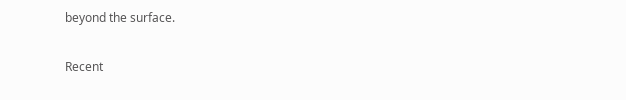beyond the surface.

Recent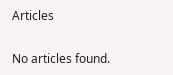Articles

No articles found.